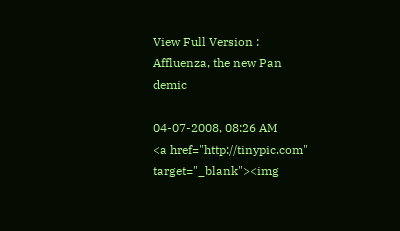View Full Version : Affluenza, the new Pan demic

04-07-2008, 08:26 AM
<a href="http://tinypic.com" target="_blank"><img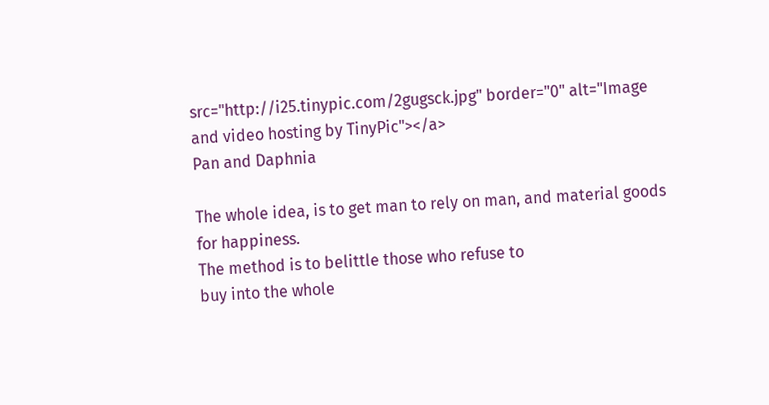src="http://i25.tinypic.com/2gugsck.jpg" border="0" alt="Image and video hosting by TinyPic"></a>
Pan and Daphnia

The whole idea, is to get man to rely on man, and material goods for happiness.
The method is to belittle those who refuse to
buy into the whole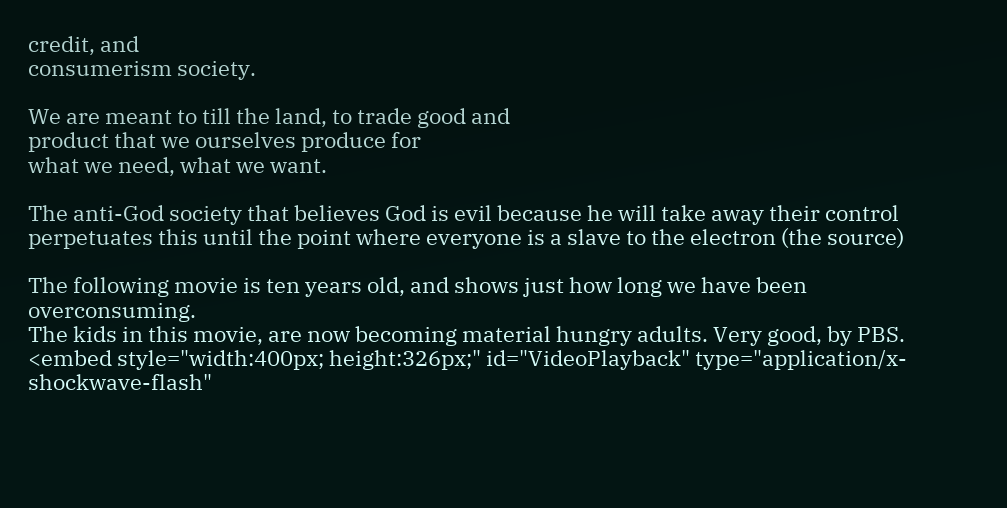credit, and
consumerism society.

We are meant to till the land, to trade good and
product that we ourselves produce for
what we need, what we want.

The anti-God society that believes God is evil because he will take away their control
perpetuates this until the point where everyone is a slave to the electron (the source)

The following movie is ten years old, and shows just how long we have been overconsuming.
The kids in this movie, are now becoming material hungry adults. Very good, by PBS.
<embed style="width:400px; height:326px;" id="VideoPlayback" type="application/x-shockwave-flash"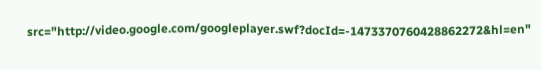src="http://video.google.com/googleplayer.swf?docId=-1473370760428862272&hl=en"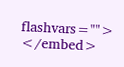flashvars=""> </embed>